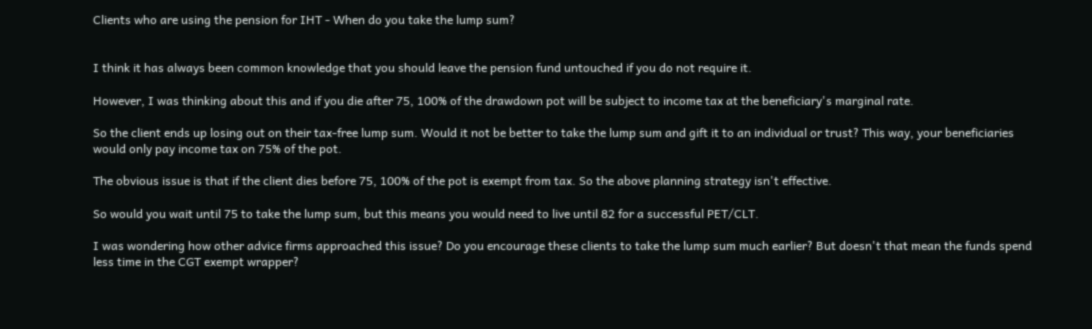Clients who are using the pension for IHT - When do you take the lump sum?


I think it has always been common knowledge that you should leave the pension fund untouched if you do not require it.

However, I was thinking about this and if you die after 75, 100% of the drawdown pot will be subject to income tax at the beneficiary's marginal rate.

So the client ends up losing out on their tax-free lump sum. Would it not be better to take the lump sum and gift it to an individual or trust? This way, your beneficiaries would only pay income tax on 75% of the pot.

The obvious issue is that if the client dies before 75, 100% of the pot is exempt from tax. So the above planning strategy isn't effective.

So would you wait until 75 to take the lump sum, but this means you would need to live until 82 for a successful PET/CLT.

I was wondering how other advice firms approached this issue? Do you encourage these clients to take the lump sum much earlier? But doesn't that mean the funds spend less time in the CGT exempt wrapper?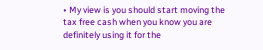• My view is you should start moving the tax free cash when you know you are definitely using it for the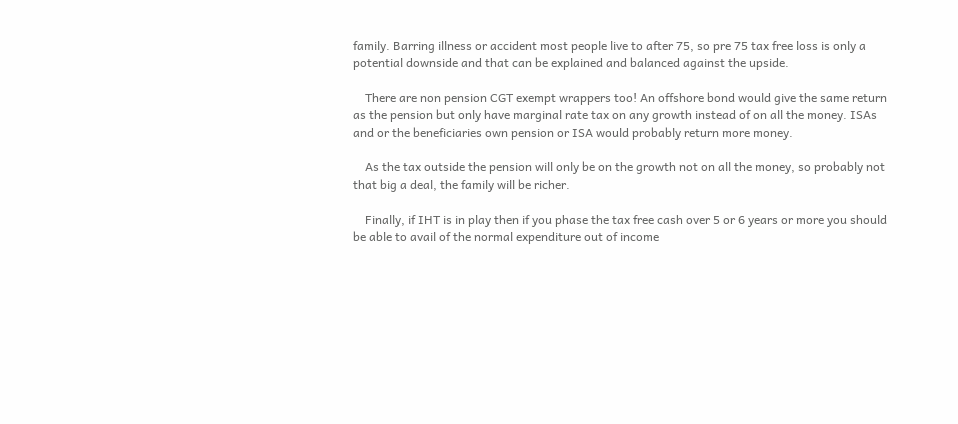family. Barring illness or accident most people live to after 75, so pre 75 tax free loss is only a potential downside and that can be explained and balanced against the upside.

    There are non pension CGT exempt wrappers too! An offshore bond would give the same return as the pension but only have marginal rate tax on any growth instead of on all the money. ISAs and or the beneficiaries own pension or ISA would probably return more money.

    As the tax outside the pension will only be on the growth not on all the money, so probably not that big a deal, the family will be richer.

    Finally, if IHT is in play then if you phase the tax free cash over 5 or 6 years or more you should be able to avail of the normal expenditure out of income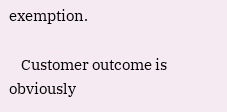exemption.

    Customer outcome is obviously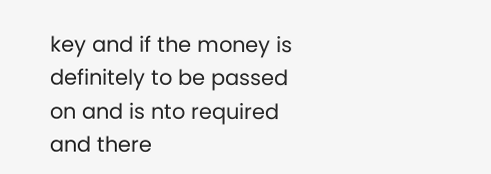key and if the money is definitely to be passed on and is nto required and there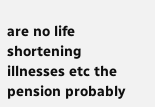are no life shortening illnesses etc the pension probably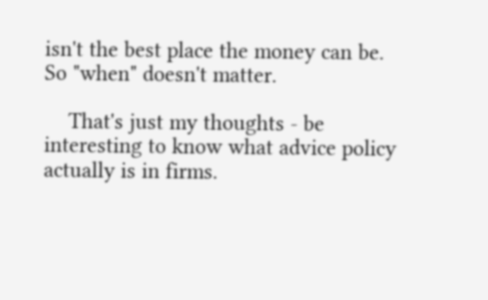isn't the best place the money can be. So "when" doesn't matter.

    That's just my thoughts - be interesting to know what advice policy actually is in firms.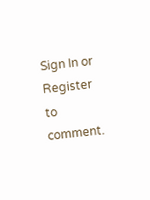Sign In or Register to comment.